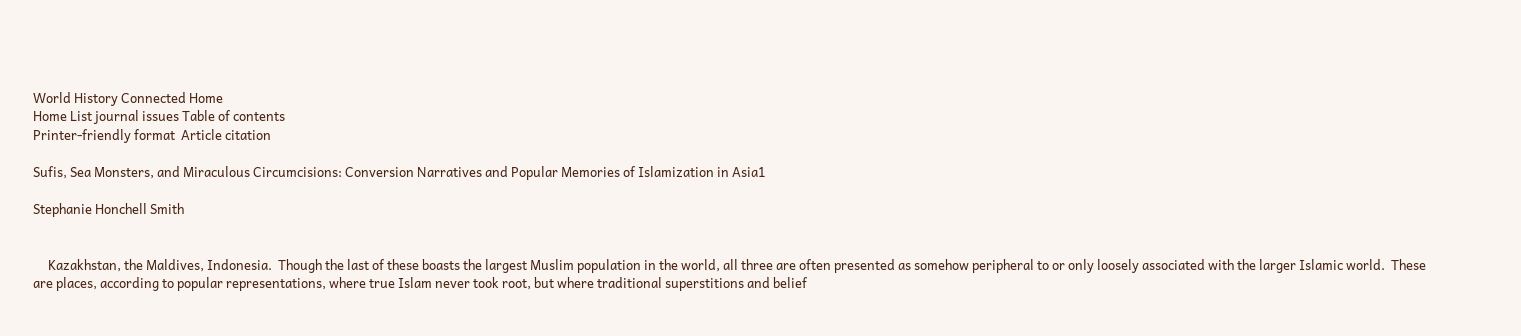World History Connected Home
Home List journal issues Table of contents
Printer-friendly format  Article citation

Sufis, Sea Monsters, and Miraculous Circumcisions: Conversion Narratives and Popular Memories of Islamization in Asia1

Stephanie Honchell Smith


     Kazakhstan, the Maldives, Indonesia.  Though the last of these boasts the largest Muslim population in the world, all three are often presented as somehow peripheral to or only loosely associated with the larger Islamic world.  These are places, according to popular representations, where true Islam never took root, but where traditional superstitions and belief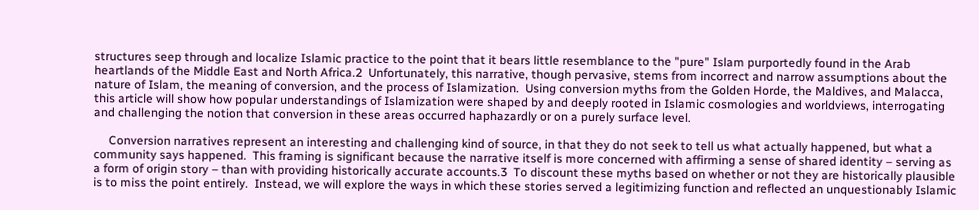structures seep through and localize Islamic practice to the point that it bears little resemblance to the "pure" Islam purportedly found in the Arab heartlands of the Middle East and North Africa.2  Unfortunately, this narrative, though pervasive, stems from incorrect and narrow assumptions about the nature of Islam, the meaning of conversion, and the process of Islamization.  Using conversion myths from the Golden Horde, the Maldives, and Malacca, this article will show how popular understandings of Islamization were shaped by and deeply rooted in Islamic cosmologies and worldviews, interrogating and challenging the notion that conversion in these areas occurred haphazardly or on a purely surface level.

     Conversion narratives represent an interesting and challenging kind of source, in that they do not seek to tell us what actually happened, but what a community says happened.  This framing is significant because the narrative itself is more concerned with affirming a sense of shared identity – serving as a form of origin story – than with providing historically accurate accounts.3  To discount these myths based on whether or not they are historically plausible is to miss the point entirely.  Instead, we will explore the ways in which these stories served a legitimizing function and reflected an unquestionably Islamic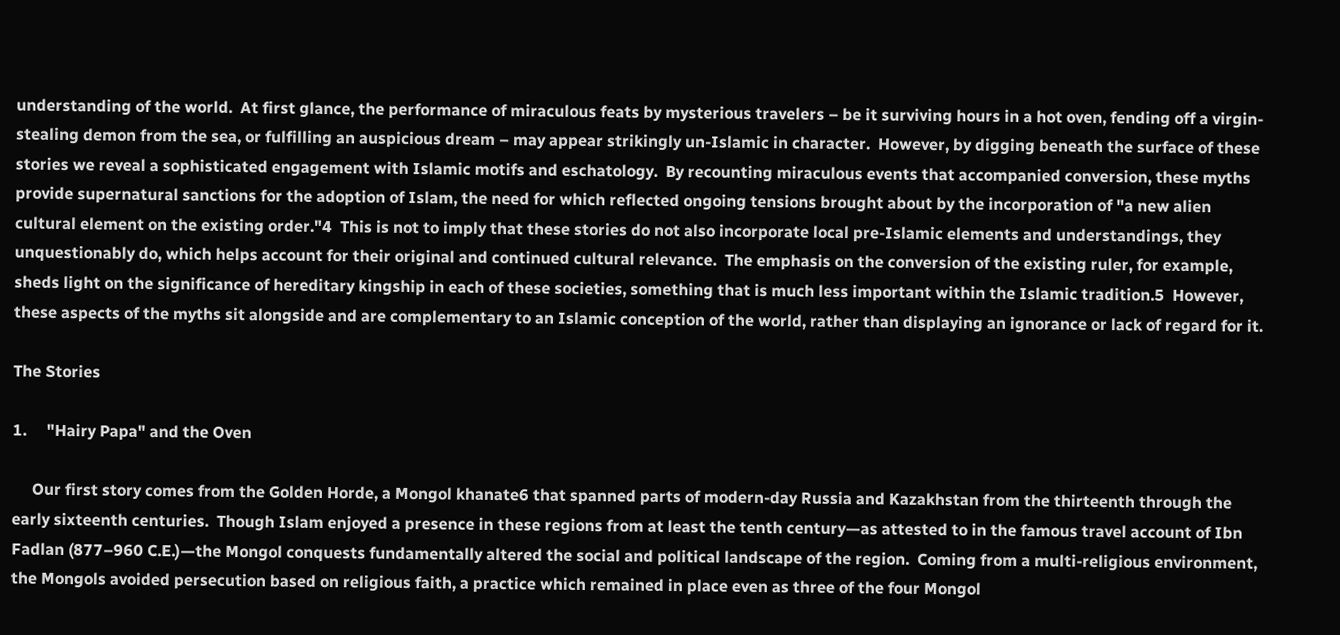understanding of the world.  At first glance, the performance of miraculous feats by mysterious travelers – be it surviving hours in a hot oven, fending off a virgin-stealing demon from the sea, or fulfilling an auspicious dream – may appear strikingly un-Islamic in character.  However, by digging beneath the surface of these stories we reveal a sophisticated engagement with Islamic motifs and eschatology.  By recounting miraculous events that accompanied conversion, these myths provide supernatural sanctions for the adoption of Islam, the need for which reflected ongoing tensions brought about by the incorporation of "a new alien cultural element on the existing order."4  This is not to imply that these stories do not also incorporate local pre-Islamic elements and understandings, they unquestionably do, which helps account for their original and continued cultural relevance.  The emphasis on the conversion of the existing ruler, for example, sheds light on the significance of hereditary kingship in each of these societies, something that is much less important within the Islamic tradition.5  However, these aspects of the myths sit alongside and are complementary to an Islamic conception of the world, rather than displaying an ignorance or lack of regard for it.

The Stories

1.     "Hairy Papa" and the Oven

     Our first story comes from the Golden Horde, a Mongol khanate6 that spanned parts of modern-day Russia and Kazakhstan from the thirteenth through the early sixteenth centuries.  Though Islam enjoyed a presence in these regions from at least the tenth century—as attested to in the famous travel account of Ibn Fadlan (877–960 C.E.)—the Mongol conquests fundamentally altered the social and political landscape of the region.  Coming from a multi-religious environment, the Mongols avoided persecution based on religious faith, a practice which remained in place even as three of the four Mongol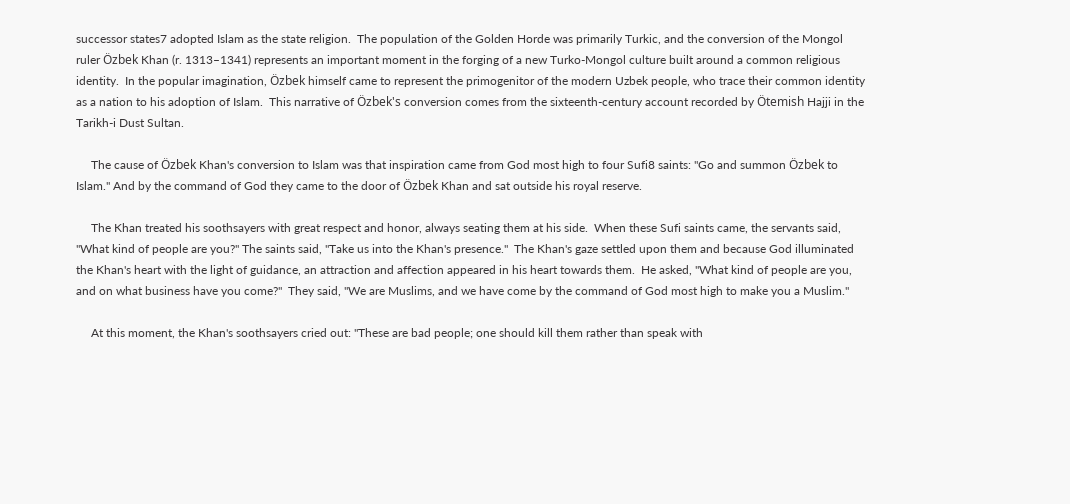successor states7 adopted Islam as the state religion.  The population of the Golden Horde was primarily Turkic, and the conversion of the Mongol ruler Özbek Khan (r. 1313–1341) represents an important moment in the forging of a new Turko-Mongol culture built around a common religious identity.  In the popular imagination, Özbek himself came to represent the primogenitor of the modern Uzbek people, who trace their common identity as a nation to his adoption of Islam.  This narrative of Özbek's conversion comes from the sixteenth-century account recorded by Ötemish Hajji in the Tarikh-i Dust Sultan.

     The cause of Özbek Khan's conversion to Islam was that inspiration came from God most high to four Sufi8 saints: "Go and summon Özbek to Islam." And by the command of God they came to the door of Özbek Khan and sat outside his royal reserve.

     The Khan treated his soothsayers with great respect and honor, always seating them at his side.  When these Sufi saints came, the servants said, "What kind of people are you?" The saints said, "Take us into the Khan's presence."  The Khan's gaze settled upon them and because God illuminated the Khan's heart with the light of guidance, an attraction and affection appeared in his heart towards them.  He asked, "What kind of people are you, and on what business have you come?"  They said, "We are Muslims, and we have come by the command of God most high to make you a Muslim."

     At this moment, the Khan's soothsayers cried out: "These are bad people; one should kill them rather than speak with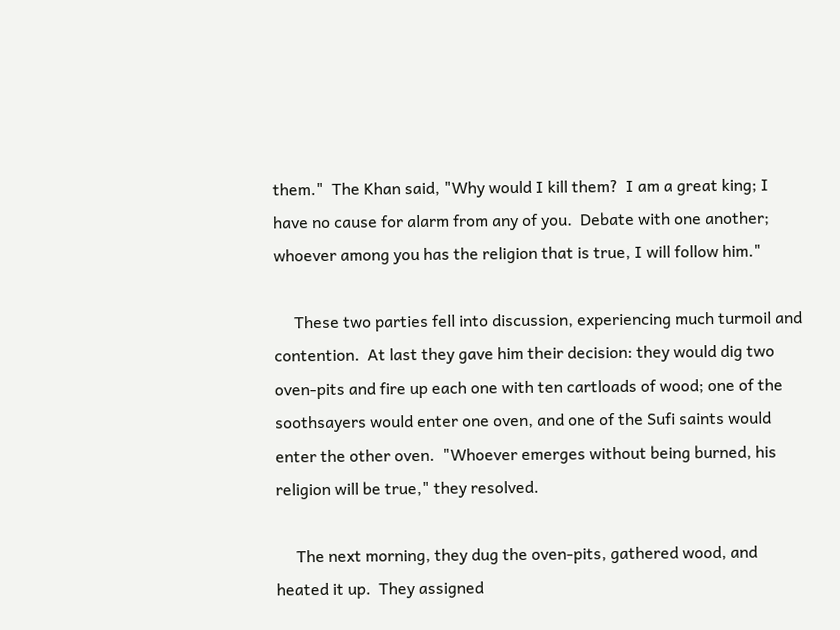them."  The Khan said, "Why would I kill them?  I am a great king; I have no cause for alarm from any of you.  Debate with one another; whoever among you has the religion that is true, I will follow him."

     These two parties fell into discussion, experiencing much turmoil and contention.  At last they gave him their decision: they would dig two oven-pits and fire up each one with ten cartloads of wood; one of the soothsayers would enter one oven, and one of the Sufi saints would enter the other oven.  "Whoever emerges without being burned, his religion will be true," they resolved.

     The next morning, they dug the oven-pits, gathered wood, and heated it up.  They assigned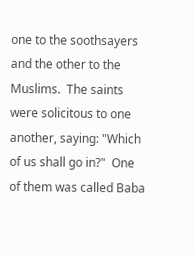one to the soothsayers and the other to the Muslims.  The saints were solicitous to one another, saying: "Which of us shall go in?"  One of them was called Baba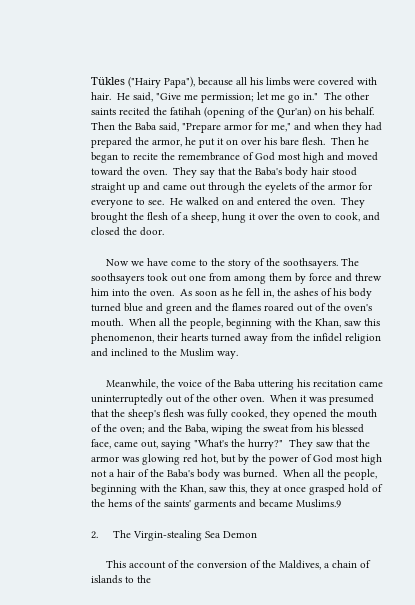Tükles ("Hairy Papa"), because all his limbs were covered with hair.  He said, "Give me permission; let me go in."  The other saints recited the fatihah (opening of the Qur'an) on his behalf.  Then the Baba said, "Prepare armor for me," and when they had prepared the armor, he put it on over his bare flesh.  Then he began to recite the remembrance of God most high and moved toward the oven.  They say that the Baba's body hair stood straight up and came out through the eyelets of the armor for everyone to see.  He walked on and entered the oven.  They brought the flesh of a sheep, hung it over the oven to cook, and closed the door.

     Now we have come to the story of the soothsayers. The soothsayers took out one from among them by force and threw him into the oven.  As soon as he fell in, the ashes of his body turned blue and green and the flames roared out of the oven's mouth.  When all the people, beginning with the Khan, saw this phenomenon, their hearts turned away from the infidel religion and inclined to the Muslim way.

     Meanwhile, the voice of the Baba uttering his recitation came uninterruptedly out of the other oven.  When it was presumed that the sheep's flesh was fully cooked, they opened the mouth of the oven; and the Baba, wiping the sweat from his blessed face, came out, saying "What's the hurry?"  They saw that the armor was glowing red hot, but by the power of God most high not a hair of the Baba's body was burned.  When all the people, beginning with the Khan, saw this, they at once grasped hold of the hems of the saints' garments and became Muslims.9

2.     The Virgin-stealing Sea Demon

     This account of the conversion of the Maldives, a chain of islands to the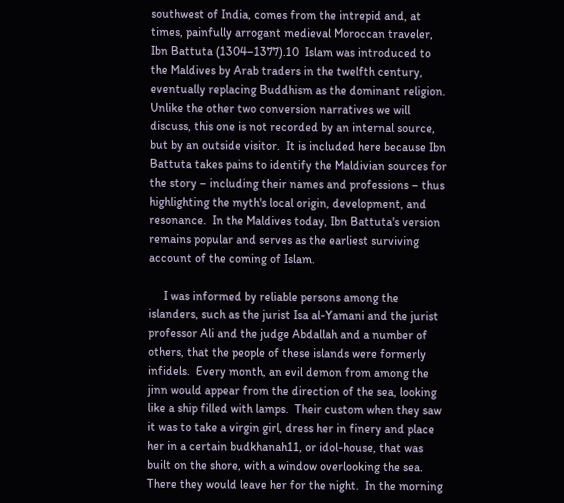southwest of India, comes from the intrepid and, at times, painfully arrogant medieval Moroccan traveler, Ibn Battuta (1304–1377).10  Islam was introduced to the Maldives by Arab traders in the twelfth century, eventually replacing Buddhism as the dominant religion.  Unlike the other two conversion narratives we will discuss, this one is not recorded by an internal source, but by an outside visitor.  It is included here because Ibn Battuta takes pains to identify the Maldivian sources for the story – including their names and professions – thus highlighting the myth's local origin, development, and resonance.  In the Maldives today, Ibn Battuta's version remains popular and serves as the earliest surviving account of the coming of Islam.

     I was informed by reliable persons among the islanders, such as the jurist Isa al-Yamani and the jurist professor Ali and the judge Abdallah and a number of others, that the people of these islands were formerly infidels.  Every month, an evil demon from among the jinn would appear from the direction of the sea, looking like a ship filled with lamps.  Their custom when they saw it was to take a virgin girl, dress her in finery and place her in a certain budkhanah11, or idol-house, that was built on the shore, with a window overlooking the sea.  There they would leave her for the night.  In the morning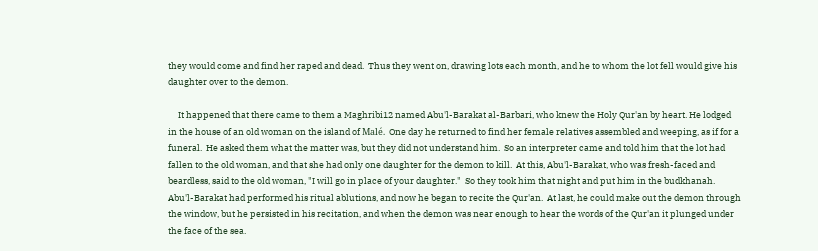they would come and find her raped and dead.  Thus they went on, drawing lots each month, and he to whom the lot fell would give his daughter over to the demon.

     It happened that there came to them a Maghribi12 named Abu'l-Barakat al-Barbari, who knew the Holy Qur'an by heart. He lodged in the house of an old woman on the island of Malé.  One day he returned to find her female relatives assembled and weeping, as if for a funeral.  He asked them what the matter was, but they did not understand him.  So an interpreter came and told him that the lot had fallen to the old woman, and that she had only one daughter for the demon to kill.  At this, Abu'l-Barakat, who was fresh-faced and beardless, said to the old woman, "I will go in place of your daughter."  So they took him that night and put him in the budkhanah.  Abu'l-Barakat had performed his ritual ablutions, and now he began to recite the Qur'an.  At last, he could make out the demon through the window, but he persisted in his recitation, and when the demon was near enough to hear the words of the Qur'an it plunged under the face of the sea.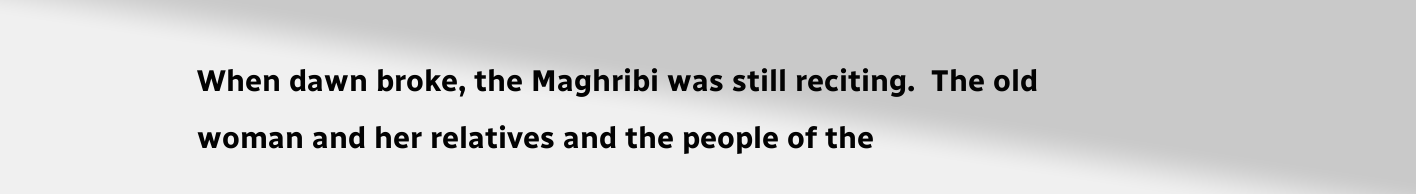When dawn broke, the Maghribi was still reciting.  The old woman and her relatives and the people of the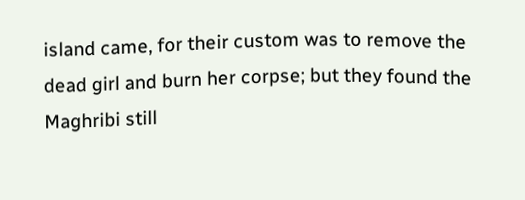island came, for their custom was to remove the dead girl and burn her corpse; but they found the Maghribi still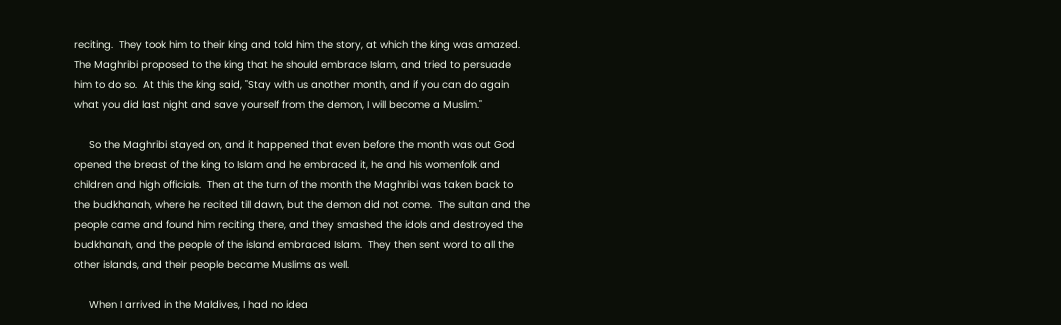reciting.  They took him to their king and told him the story, at which the king was amazed.  The Maghribi proposed to the king that he should embrace Islam, and tried to persuade him to do so.  At this the king said, "Stay with us another month, and if you can do again what you did last night and save yourself from the demon, I will become a Muslim."

     So the Maghribi stayed on, and it happened that even before the month was out God opened the breast of the king to Islam and he embraced it, he and his womenfolk and children and high officials.  Then at the turn of the month the Maghribi was taken back to the budkhanah, where he recited till dawn, but the demon did not come.  The sultan and the people came and found him reciting there, and they smashed the idols and destroyed the budkhanah, and the people of the island embraced Islam.  They then sent word to all the other islands, and their people became Muslims as well.

     When I arrived in the Maldives, I had no idea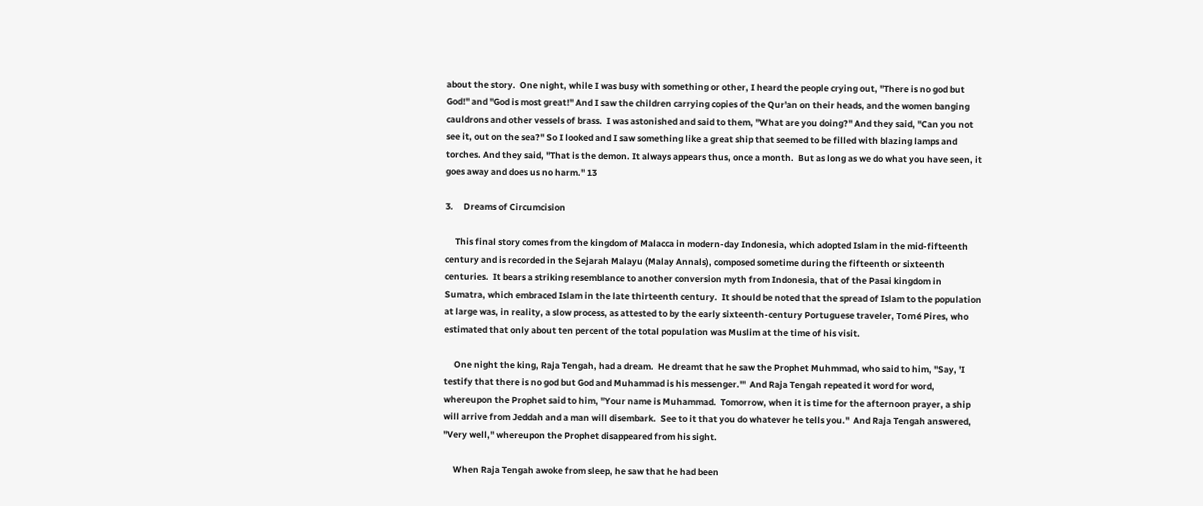about the story.  One night, while I was busy with something or other, I heard the people crying out, "There is no god but God!" and "God is most great!" And I saw the children carrying copies of the Qur'an on their heads, and the women banging cauldrons and other vessels of brass.  I was astonished and said to them, "What are you doing?" And they said, "Can you not see it, out on the sea?" So I looked and I saw something like a great ship that seemed to be filled with blazing lamps and torches. And they said, "That is the demon. It always appears thus, once a month.  But as long as we do what you have seen, it goes away and does us no harm." 13

3.     Dreams of Circumcision

     This final story comes from the kingdom of Malacca in modern-day Indonesia, which adopted Islam in the mid-fifteenth century and is recorded in the Sejarah Malayu (Malay Annals), composed sometime during the fifteenth or sixteenth centuries.  It bears a striking resemblance to another conversion myth from Indonesia, that of the Pasai kingdom in Sumatra, which embraced Islam in the late thirteenth century.  It should be noted that the spread of Islam to the population at large was, in reality, a slow process, as attested to by the early sixteenth-century Portuguese traveler, Tomé Pires, who estimated that only about ten percent of the total population was Muslim at the time of his visit.

     One night the king, Raja Tengah, had a dream.  He dreamt that he saw the Prophet Muhmmad, who said to him, "Say, 'I testify that there is no god but God and Muhammad is his messenger.'"  And Raja Tengah repeated it word for word, whereupon the Prophet said to him, "Your name is Muhammad.  Tomorrow, when it is time for the afternoon prayer, a ship will arrive from Jeddah and a man will disembark.  See to it that you do whatever he tells you."  And Raja Tengah answered, "Very well," whereupon the Prophet disappeared from his sight.

     When Raja Tengah awoke from sleep, he saw that he had been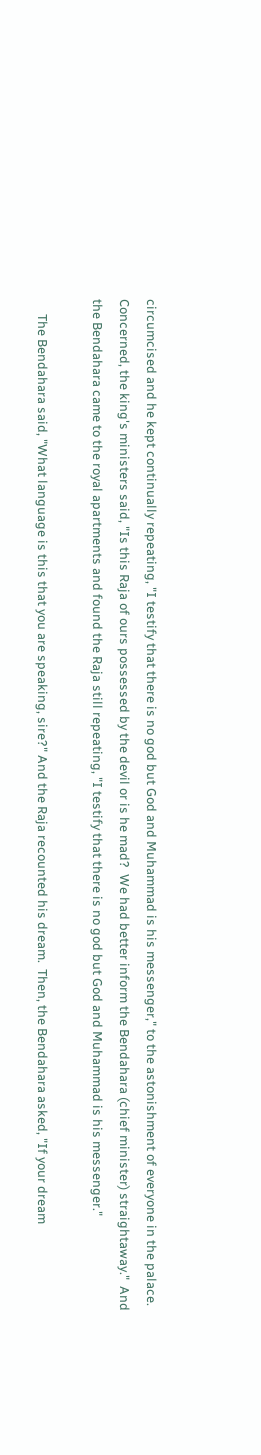circumcised and he kept continually repeating, "I testify that there is no god but God and Muhammad is his messenger," to the astonishment of everyone in the palace.  Concerned, the king's ministers said, "Is this Raja of ours possessed by the devil or is he mad?  We had better inform the Bendahara (chief minister) straightaway."  And the Bendahara came to the royal apartments and found the Raja still repeating, "I testify that there is no god but God and Muhammad is his messenger."

     The Bendahara said, "What language is this that you are speaking, sire?" And the Raja recounted his dream.  Then, the Bendahara asked, "If your dream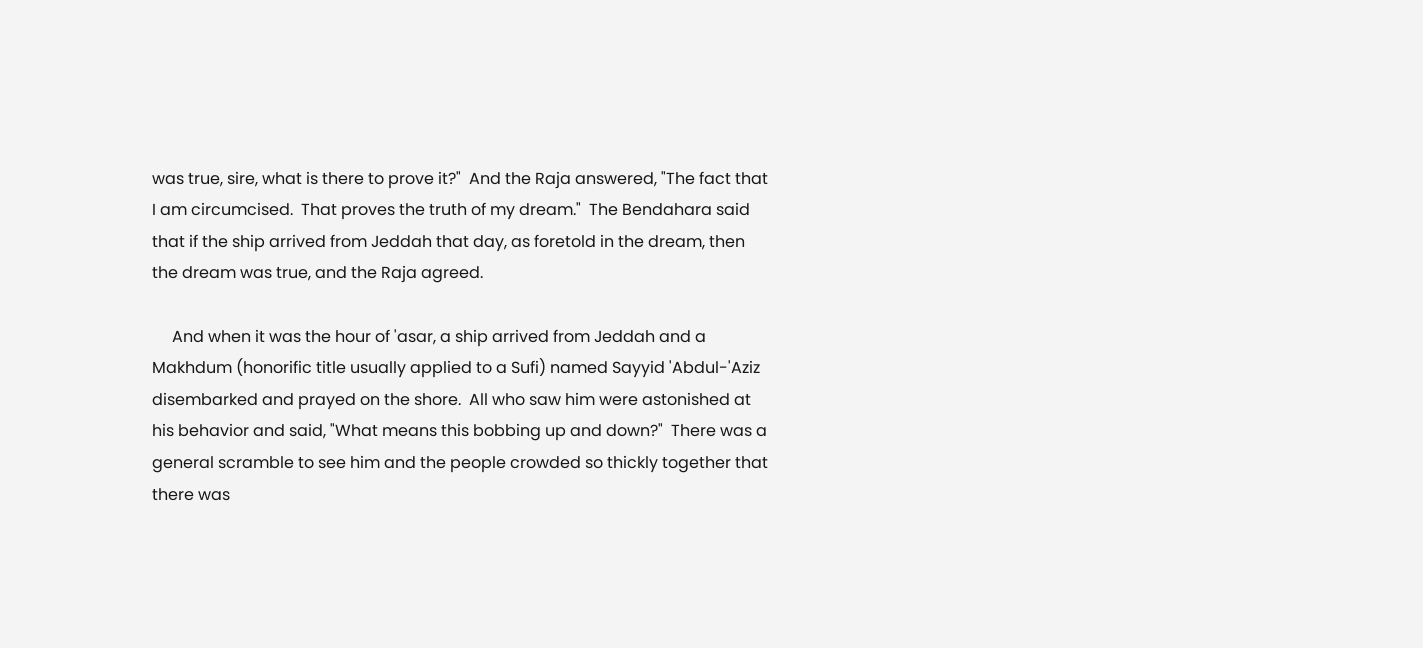was true, sire, what is there to prove it?"  And the Raja answered, "The fact that I am circumcised.  That proves the truth of my dream."  The Bendahara said that if the ship arrived from Jeddah that day, as foretold in the dream, then the dream was true, and the Raja agreed.

     And when it was the hour of 'asar, a ship arrived from Jeddah and a Makhdum (honorific title usually applied to a Sufi) named Sayyid 'Abdul-'Aziz disembarked and prayed on the shore.  All who saw him were astonished at his behavior and said, "What means this bobbing up and down?"  There was a general scramble to see him and the people crowded so thickly together that there was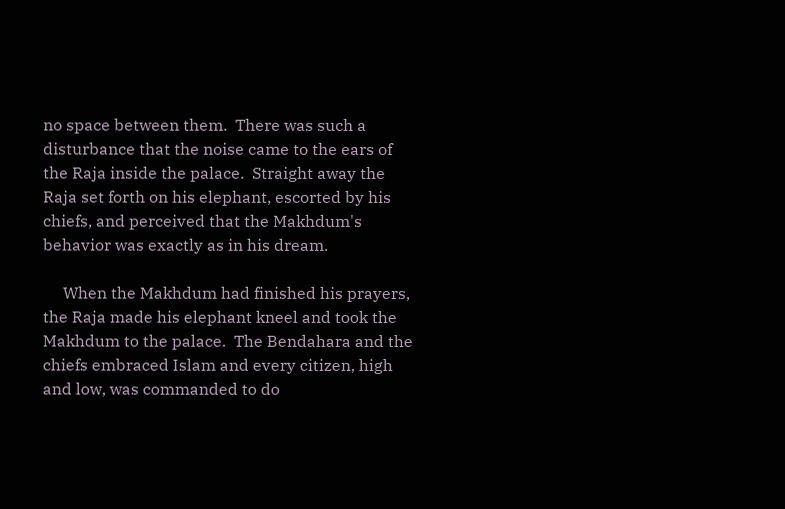no space between them.  There was such a disturbance that the noise came to the ears of the Raja inside the palace.  Straight away the Raja set forth on his elephant, escorted by his chiefs, and perceived that the Makhdum's behavior was exactly as in his dream.

     When the Makhdum had finished his prayers, the Raja made his elephant kneel and took the Makhdum to the palace.  The Bendahara and the chiefs embraced Islam and every citizen, high and low, was commanded to do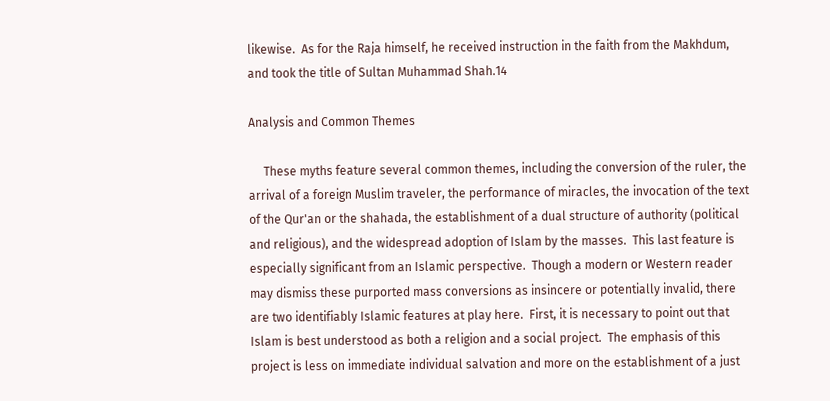likewise.  As for the Raja himself, he received instruction in the faith from the Makhdum, and took the title of Sultan Muhammad Shah.14

Analysis and Common Themes

     These myths feature several common themes, including the conversion of the ruler, the arrival of a foreign Muslim traveler, the performance of miracles, the invocation of the text of the Qur'an or the shahada, the establishment of a dual structure of authority (political and religious), and the widespread adoption of Islam by the masses.  This last feature is especially significant from an Islamic perspective.  Though a modern or Western reader may dismiss these purported mass conversions as insincere or potentially invalid, there are two identifiably Islamic features at play here.  First, it is necessary to point out that Islam is best understood as both a religion and a social project.  The emphasis of this project is less on immediate individual salvation and more on the establishment of a just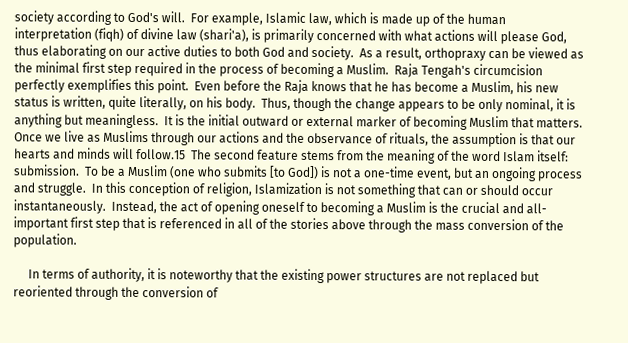society according to God's will.  For example, Islamic law, which is made up of the human interpretation (fiqh) of divine law (shari'a), is primarily concerned with what actions will please God, thus elaborating on our active duties to both God and society.  As a result, orthopraxy can be viewed as the minimal first step required in the process of becoming a Muslim.  Raja Tengah's circumcision perfectly exemplifies this point.  Even before the Raja knows that he has become a Muslim, his new status is written, quite literally, on his body.  Thus, though the change appears to be only nominal, it is anything but meaningless.  It is the initial outward or external marker of becoming Muslim that matters.  Once we live as Muslims through our actions and the observance of rituals, the assumption is that our hearts and minds will follow.15  The second feature stems from the meaning of the word Islam itself: submission.  To be a Muslim (one who submits [to God]) is not a one-time event, but an ongoing process and struggle.  In this conception of religion, Islamization is not something that can or should occur instantaneously.  Instead, the act of opening oneself to becoming a Muslim is the crucial and all-important first step that is referenced in all of the stories above through the mass conversion of the population.

     In terms of authority, it is noteworthy that the existing power structures are not replaced but reoriented through the conversion of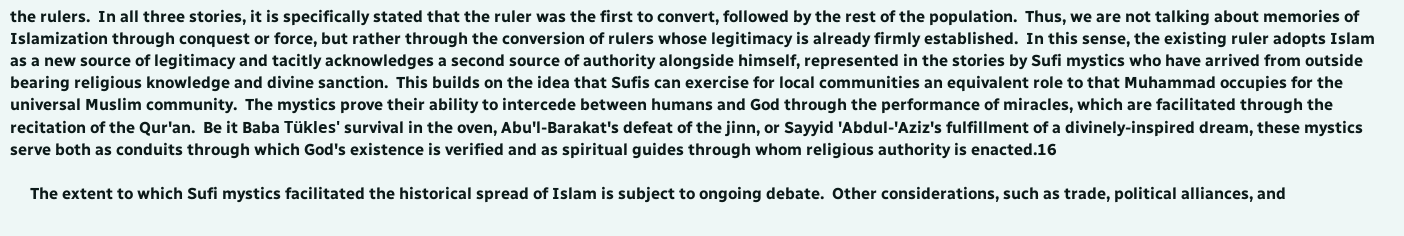the rulers.  In all three stories, it is specifically stated that the ruler was the first to convert, followed by the rest of the population.  Thus, we are not talking about memories of Islamization through conquest or force, but rather through the conversion of rulers whose legitimacy is already firmly established.  In this sense, the existing ruler adopts Islam as a new source of legitimacy and tacitly acknowledges a second source of authority alongside himself, represented in the stories by Sufi mystics who have arrived from outside bearing religious knowledge and divine sanction.  This builds on the idea that Sufis can exercise for local communities an equivalent role to that Muhammad occupies for the universal Muslim community.  The mystics prove their ability to intercede between humans and God through the performance of miracles, which are facilitated through the recitation of the Qur'an.  Be it Baba Tükles' survival in the oven, Abu'l-Barakat's defeat of the jinn, or Sayyid 'Abdul-'Aziz's fulfillment of a divinely-inspired dream, these mystics serve both as conduits through which God's existence is verified and as spiritual guides through whom religious authority is enacted.16

     The extent to which Sufi mystics facilitated the historical spread of Islam is subject to ongoing debate.  Other considerations, such as trade, political alliances, and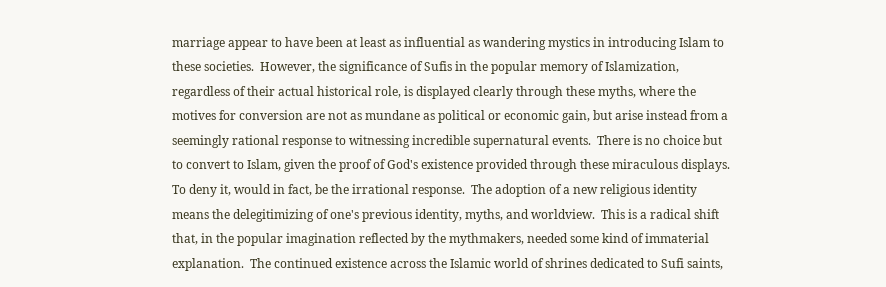marriage appear to have been at least as influential as wandering mystics in introducing Islam to these societies.  However, the significance of Sufis in the popular memory of Islamization, regardless of their actual historical role, is displayed clearly through these myths, where the motives for conversion are not as mundane as political or economic gain, but arise instead from a seemingly rational response to witnessing incredible supernatural events.  There is no choice but to convert to Islam, given the proof of God's existence provided through these miraculous displays.  To deny it, would in fact, be the irrational response.  The adoption of a new religious identity means the delegitimizing of one's previous identity, myths, and worldview.  This is a radical shift that, in the popular imagination reflected by the mythmakers, needed some kind of immaterial explanation.  The continued existence across the Islamic world of shrines dedicated to Sufi saints,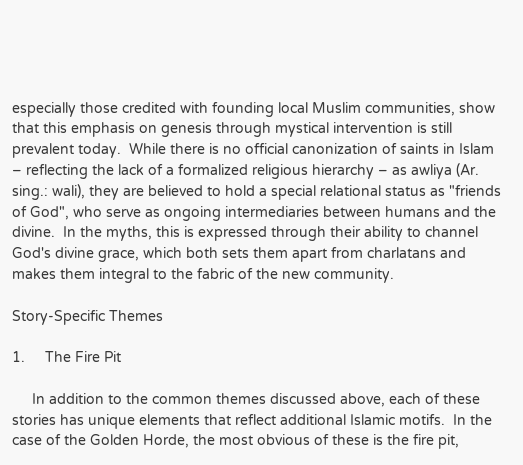especially those credited with founding local Muslim communities, show that this emphasis on genesis through mystical intervention is still prevalent today.  While there is no official canonization of saints in Islam – reflecting the lack of a formalized religious hierarchy – as awliya (Ar. sing.: wali), they are believed to hold a special relational status as "friends of God", who serve as ongoing intermediaries between humans and the divine.  In the myths, this is expressed through their ability to channel God's divine grace, which both sets them apart from charlatans and makes them integral to the fabric of the new community.

Story-Specific Themes

1.     The Fire Pit

     In addition to the common themes discussed above, each of these stories has unique elements that reflect additional Islamic motifs.  In the case of the Golden Horde, the most obvious of these is the fire pit,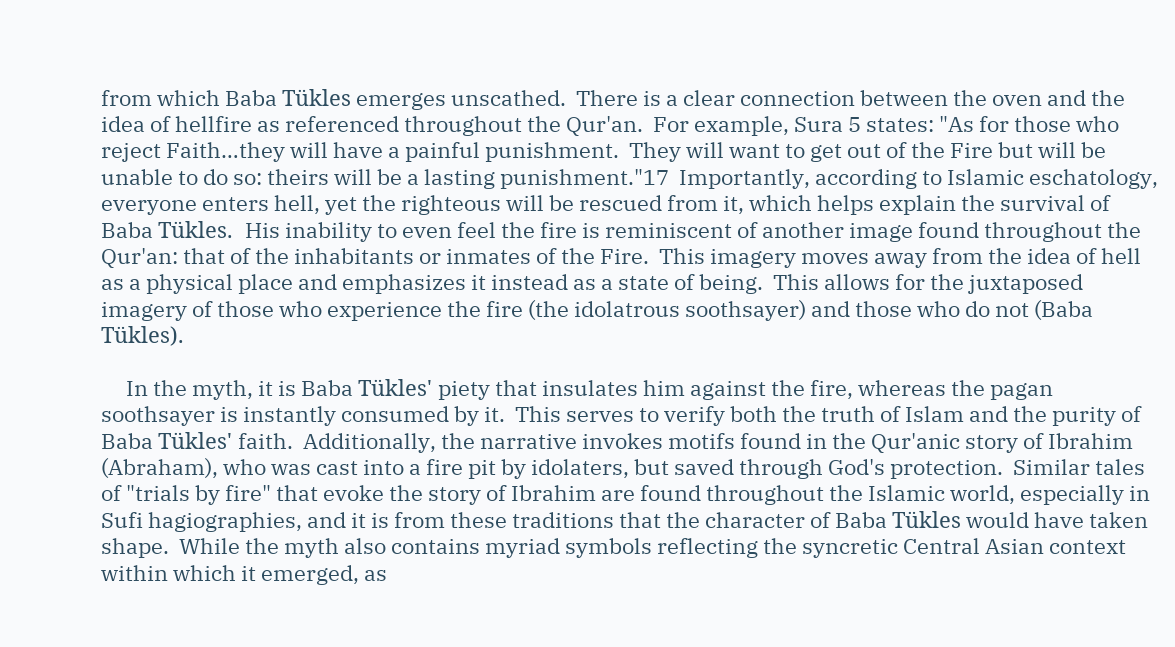from which Baba Tükles emerges unscathed.  There is a clear connection between the oven and the idea of hellfire as referenced throughout the Qur'an.  For example, Sura 5 states: "As for those who reject Faith…they will have a painful punishment.  They will want to get out of the Fire but will be unable to do so: theirs will be a lasting punishment."17  Importantly, according to Islamic eschatology, everyone enters hell, yet the righteous will be rescued from it, which helps explain the survival of Baba Tükles.  His inability to even feel the fire is reminiscent of another image found throughout the Qur'an: that of the inhabitants or inmates of the Fire.  This imagery moves away from the idea of hell as a physical place and emphasizes it instead as a state of being.  This allows for the juxtaposed imagery of those who experience the fire (the idolatrous soothsayer) and those who do not (Baba Tükles).

     In the myth, it is Baba Tükles' piety that insulates him against the fire, whereas the pagan soothsayer is instantly consumed by it.  This serves to verify both the truth of Islam and the purity of Baba Tükles' faith.  Additionally, the narrative invokes motifs found in the Qur'anic story of Ibrahim (Abraham), who was cast into a fire pit by idolaters, but saved through God's protection.  Similar tales of "trials by fire" that evoke the story of Ibrahim are found throughout the Islamic world, especially in Sufi hagiographies, and it is from these traditions that the character of Baba Tükles would have taken shape.  While the myth also contains myriad symbols reflecting the syncretic Central Asian context within which it emerged, as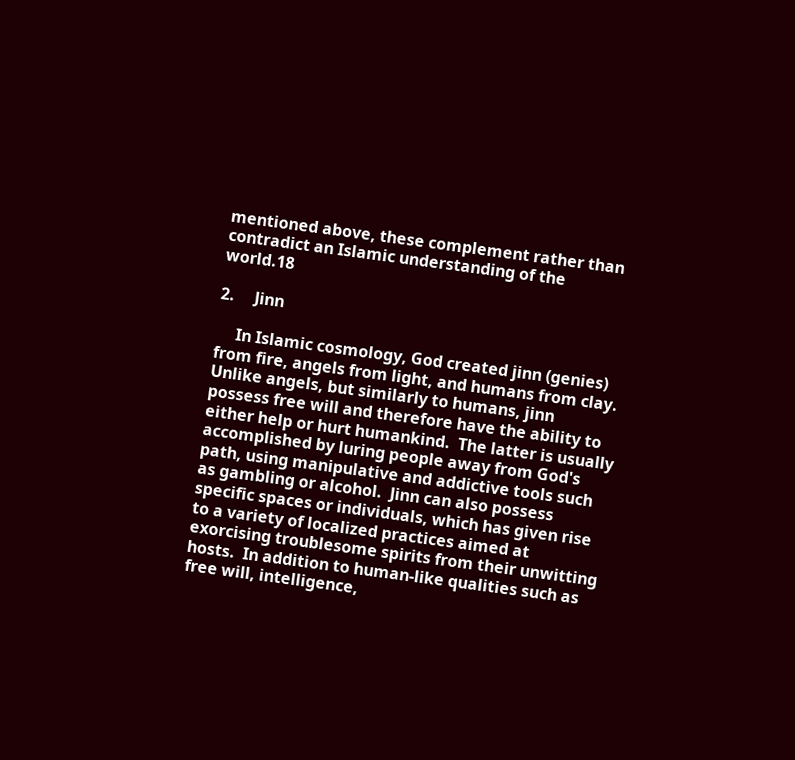mentioned above, these complement rather than contradict an Islamic understanding of the world.18

2.     Jinn

     In Islamic cosmology, God created jinn (genies) from fire, angels from light, and humans from clay.  Unlike angels, but similarly to humans, jinn possess free will and therefore have the ability to either help or hurt humankind.  The latter is usually accomplished by luring people away from God's path, using manipulative and addictive tools such as gambling or alcohol.  Jinn can also possess specific spaces or individuals, which has given rise to a variety of localized practices aimed at exorcising troublesome spirits from their unwitting hosts.  In addition to human-like qualities such as free will, intelligence,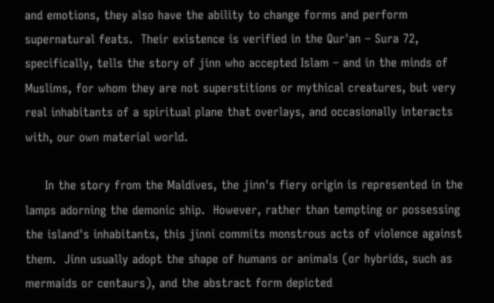and emotions, they also have the ability to change forms and perform supernatural feats.  Their existence is verified in the Qur'an – Sura 72, specifically, tells the story of jinn who accepted Islam – and in the minds of Muslims, for whom they are not superstitions or mythical creatures, but very real inhabitants of a spiritual plane that overlays, and occasionally interacts with, our own material world.

     In the story from the Maldives, the jinn's fiery origin is represented in the lamps adorning the demonic ship.  However, rather than tempting or possessing the island's inhabitants, this jinni commits monstrous acts of violence against them.  Jinn usually adopt the shape of humans or animals (or hybrids, such as mermaids or centaurs), and the abstract form depicted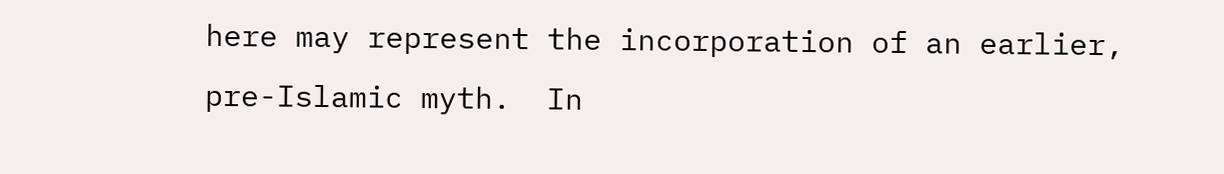here may represent the incorporation of an earlier, pre-Islamic myth.  In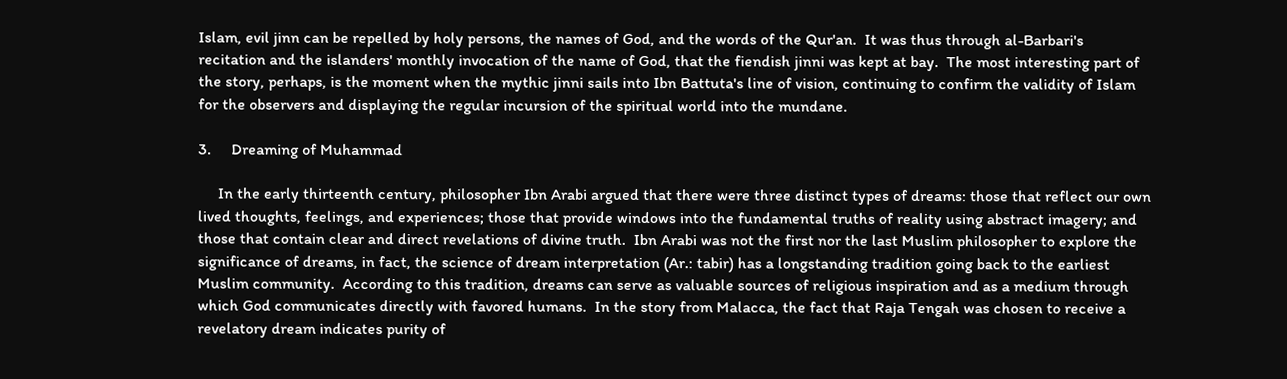Islam, evil jinn can be repelled by holy persons, the names of God, and the words of the Qur'an.  It was thus through al-Barbari's recitation and the islanders' monthly invocation of the name of God, that the fiendish jinni was kept at bay.  The most interesting part of the story, perhaps, is the moment when the mythic jinni sails into Ibn Battuta's line of vision, continuing to confirm the validity of Islam for the observers and displaying the regular incursion of the spiritual world into the mundane.

3.     Dreaming of Muhammad

     In the early thirteenth century, philosopher Ibn Arabi argued that there were three distinct types of dreams: those that reflect our own lived thoughts, feelings, and experiences; those that provide windows into the fundamental truths of reality using abstract imagery; and those that contain clear and direct revelations of divine truth.  Ibn Arabi was not the first nor the last Muslim philosopher to explore the significance of dreams, in fact, the science of dream interpretation (Ar.: tabir) has a longstanding tradition going back to the earliest Muslim community.  According to this tradition, dreams can serve as valuable sources of religious inspiration and as a medium through which God communicates directly with favored humans.  In the story from Malacca, the fact that Raja Tengah was chosen to receive a revelatory dream indicates purity of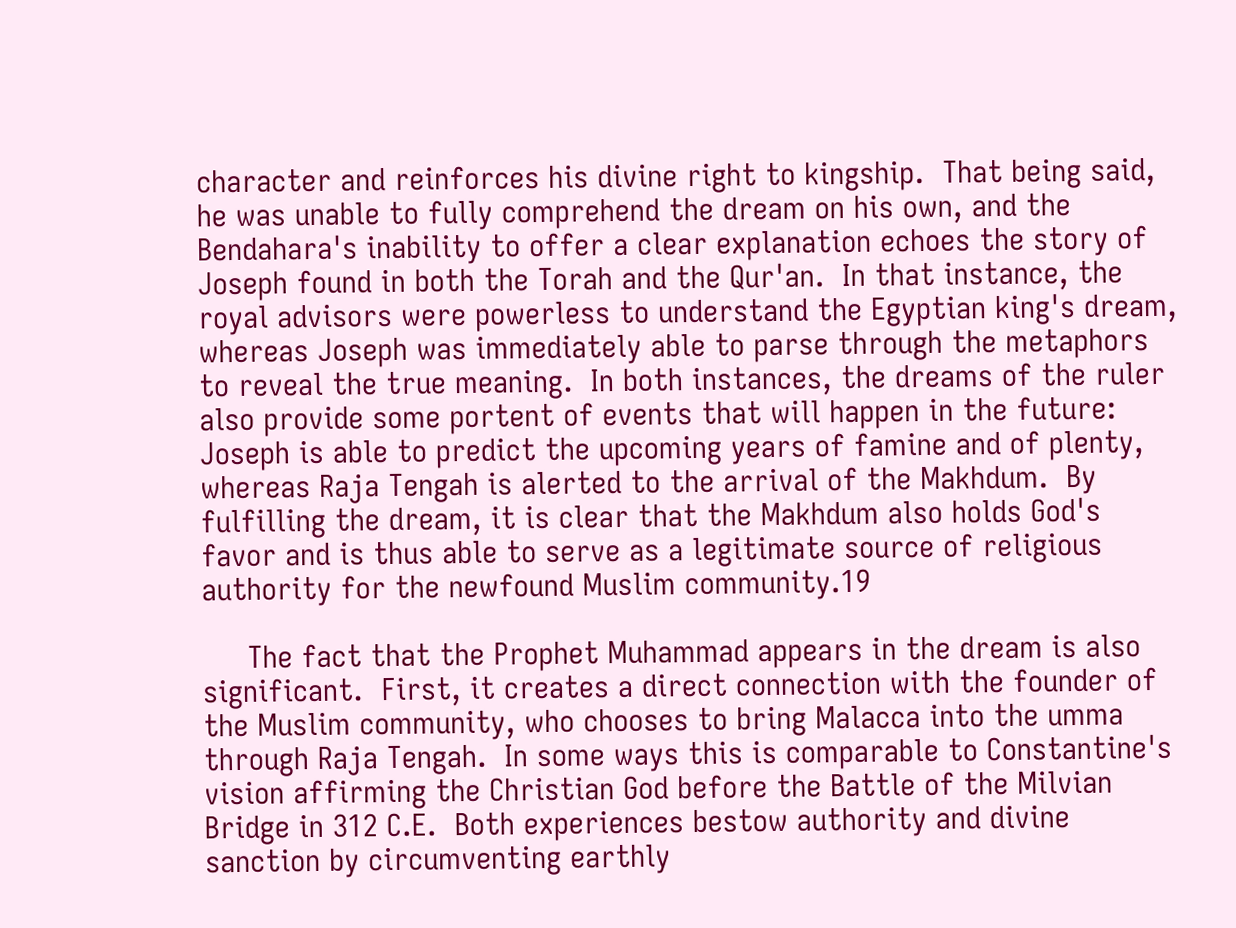character and reinforces his divine right to kingship.  That being said, he was unable to fully comprehend the dream on his own, and the Bendahara's inability to offer a clear explanation echoes the story of Joseph found in both the Torah and the Qur'an.  In that instance, the royal advisors were powerless to understand the Egyptian king's dream, whereas Joseph was immediately able to parse through the metaphors to reveal the true meaning.  In both instances, the dreams of the ruler also provide some portent of events that will happen in the future: Joseph is able to predict the upcoming years of famine and of plenty, whereas Raja Tengah is alerted to the arrival of the Makhdum.  By fulfilling the dream, it is clear that the Makhdum also holds God's favor and is thus able to serve as a legitimate source of religious authority for the newfound Muslim community.19

     The fact that the Prophet Muhammad appears in the dream is also significant.  First, it creates a direct connection with the founder of the Muslim community, who chooses to bring Malacca into the umma through Raja Tengah.  In some ways this is comparable to Constantine's vision affirming the Christian God before the Battle of the Milvian Bridge in 312 C.E.  Both experiences bestow authority and divine sanction by circumventing earthly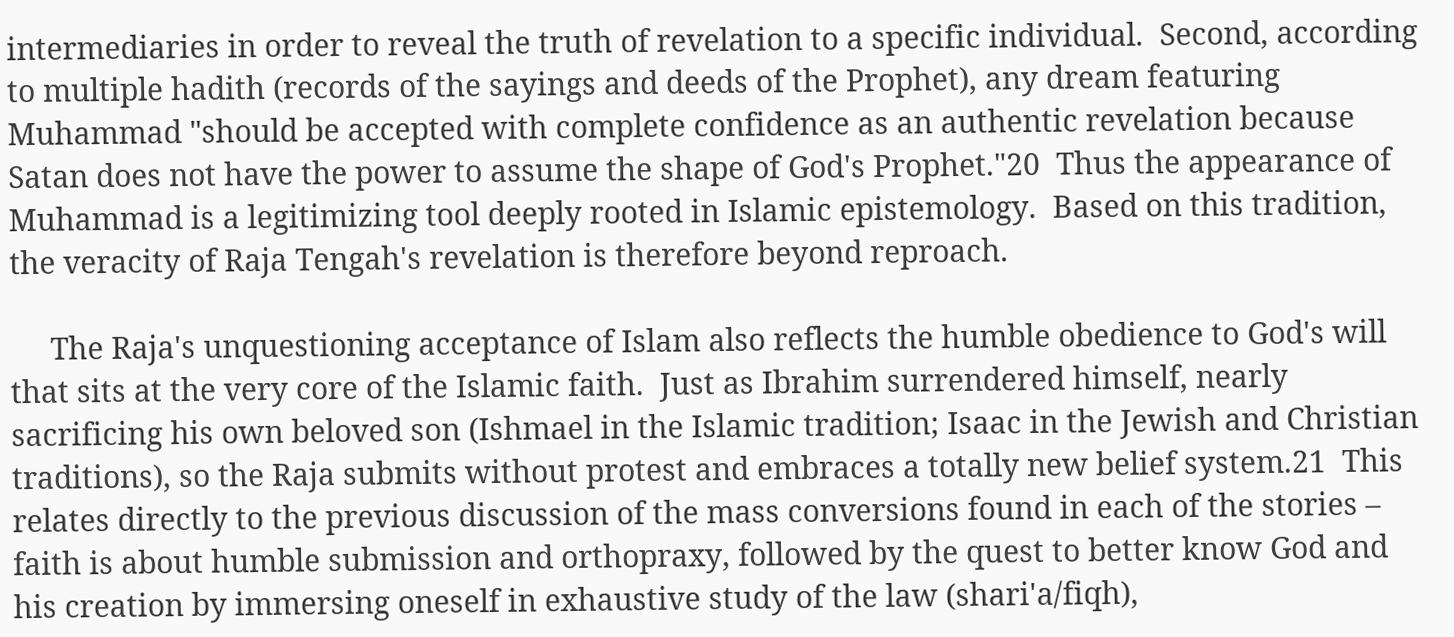intermediaries in order to reveal the truth of revelation to a specific individual.  Second, according to multiple hadith (records of the sayings and deeds of the Prophet), any dream featuring Muhammad "should be accepted with complete confidence as an authentic revelation because Satan does not have the power to assume the shape of God's Prophet."20  Thus the appearance of Muhammad is a legitimizing tool deeply rooted in Islamic epistemology.  Based on this tradition, the veracity of Raja Tengah's revelation is therefore beyond reproach.

     The Raja's unquestioning acceptance of Islam also reflects the humble obedience to God's will that sits at the very core of the Islamic faith.  Just as Ibrahim surrendered himself, nearly sacrificing his own beloved son (Ishmael in the Islamic tradition; Isaac in the Jewish and Christian traditions), so the Raja submits without protest and embraces a totally new belief system.21  This relates directly to the previous discussion of the mass conversions found in each of the stories – faith is about humble submission and orthopraxy, followed by the quest to better know God and his creation by immersing oneself in exhaustive study of the law (shari'a/fiqh),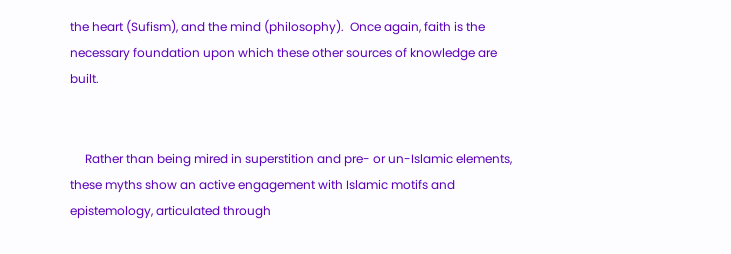the heart (Sufism), and the mind (philosophy).  Once again, faith is the necessary foundation upon which these other sources of knowledge are built.


     Rather than being mired in superstition and pre- or un-Islamic elements, these myths show an active engagement with Islamic motifs and epistemology, articulated through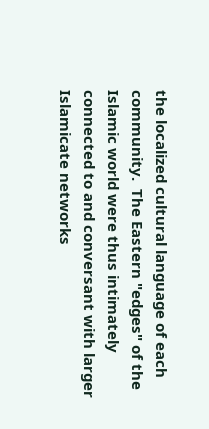the localized cultural language of each community.  The Eastern "edges" of the Islamic world were thus intimately connected to and conversant with larger Islamicate networks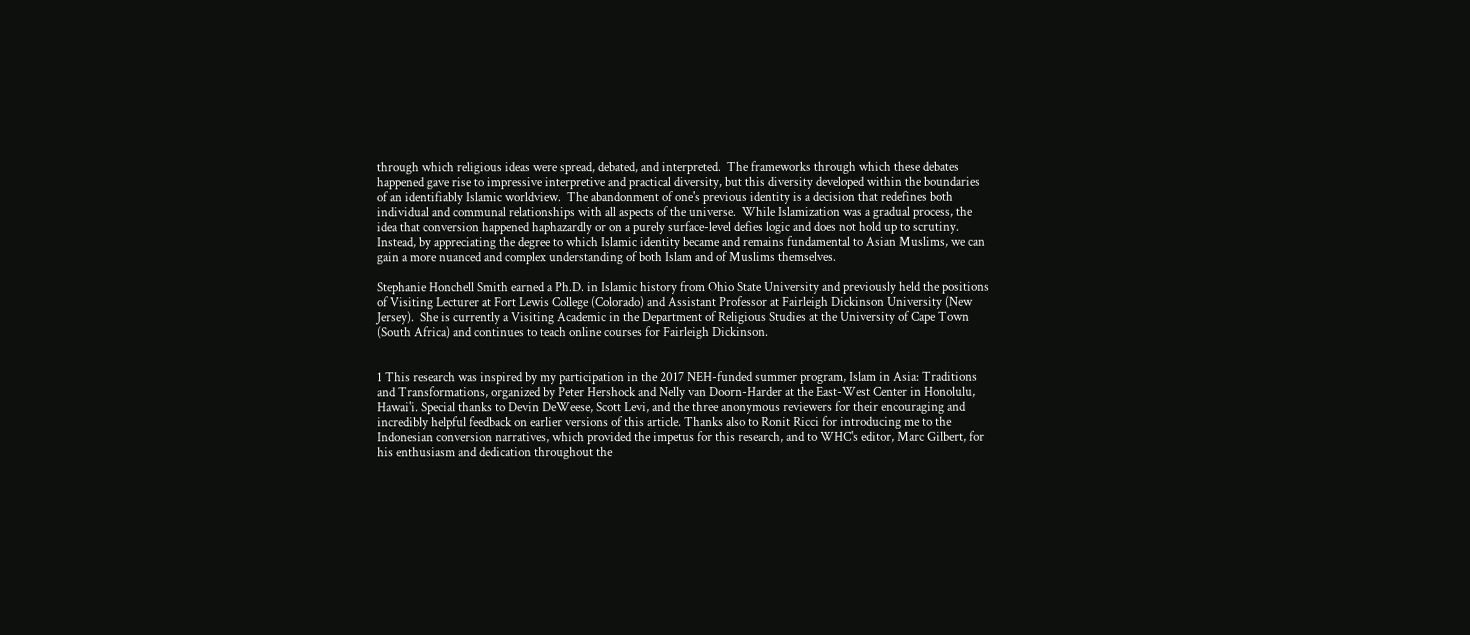through which religious ideas were spread, debated, and interpreted.  The frameworks through which these debates happened gave rise to impressive interpretive and practical diversity, but this diversity developed within the boundaries of an identifiably Islamic worldview.  The abandonment of one's previous identity is a decision that redefines both individual and communal relationships with all aspects of the universe.  While Islamization was a gradual process, the idea that conversion happened haphazardly or on a purely surface-level defies logic and does not hold up to scrutiny.  Instead, by appreciating the degree to which Islamic identity became and remains fundamental to Asian Muslims, we can gain a more nuanced and complex understanding of both Islam and of Muslims themselves.

Stephanie Honchell Smith earned a Ph.D. in Islamic history from Ohio State University and previously held the positions of Visiting Lecturer at Fort Lewis College (Colorado) and Assistant Professor at Fairleigh Dickinson University (New Jersey).  She is currently a Visiting Academic in the Department of Religious Studies at the University of Cape Town (South Africa) and continues to teach online courses for Fairleigh Dickinson.


1 This research was inspired by my participation in the 2017 NEH-funded summer program, Islam in Asia: Traditions and Transformations, organized by Peter Hershock and Nelly van Doorn-Harder at the East-West Center in Honolulu, Hawai'i. Special thanks to Devin DeWeese, Scott Levi, and the three anonymous reviewers for their encouraging and incredibly helpful feedback on earlier versions of this article. Thanks also to Ronit Ricci for introducing me to the Indonesian conversion narratives, which provided the impetus for this research, and to WHC's editor, Marc Gilbert, for his enthusiasm and dedication throughout the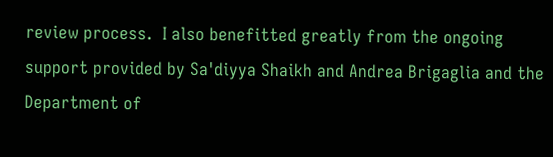review process.  I also benefitted greatly from the ongoing support provided by Sa'diyya Shaikh and Andrea Brigaglia and the Department of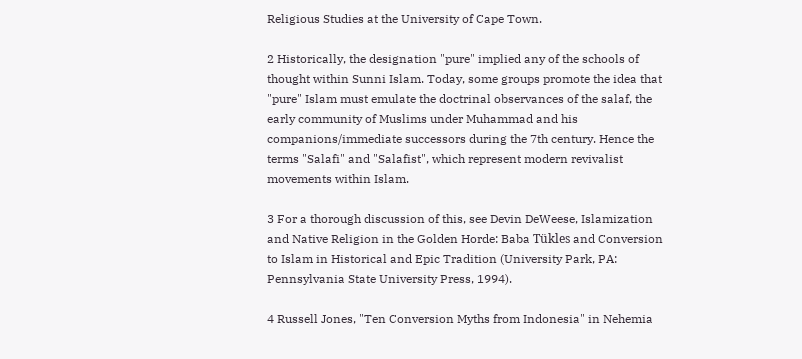Religious Studies at the University of Cape Town.

2 Historically, the designation "pure" implied any of the schools of thought within Sunni Islam. Today, some groups promote the idea that "pure" Islam must emulate the doctrinal observances of the salaf, the early community of Muslims under Muhammad and his companions/immediate successors during the 7th century. Hence the terms "Salafi" and "Salafist", which represent modern revivalist movements within Islam.

3 For a thorough discussion of this, see Devin DeWeese, Islamization and Native Religion in the Golden Horde: Baba Tükles and Conversion to Islam in Historical and Epic Tradition (University Park, PA: Pennsylvania State University Press, 1994).

4 Russell Jones, "Ten Conversion Myths from Indonesia" in Nehemia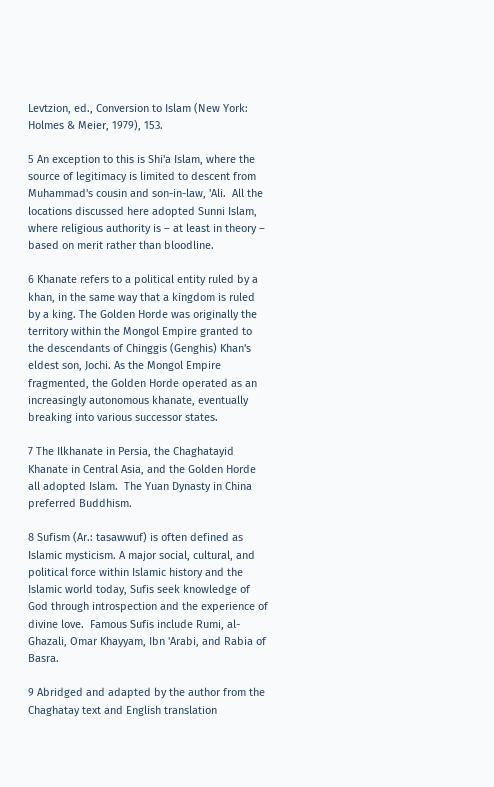Levtzion, ed., Conversion to Islam (New York: Holmes & Meier, 1979), 153.

5 An exception to this is Shi'a Islam, where the source of legitimacy is limited to descent from Muhammad's cousin and son-in-law, 'Ali.  All the locations discussed here adopted Sunni Islam, where religious authority is – at least in theory – based on merit rather than bloodline.

6 Khanate refers to a political entity ruled by a khan, in the same way that a kingdom is ruled by a king. The Golden Horde was originally the territory within the Mongol Empire granted to the descendants of Chinggis (Genghis) Khan's eldest son, Jochi. As the Mongol Empire fragmented, the Golden Horde operated as an increasingly autonomous khanate, eventually breaking into various successor states.

7 The Ilkhanate in Persia, the Chaghatayid Khanate in Central Asia, and the Golden Horde all adopted Islam.  The Yuan Dynasty in China preferred Buddhism.

8 Sufism (Ar.: tasawwuf) is often defined as Islamic mysticism. A major social, cultural, and political force within Islamic history and the Islamic world today, Sufis seek knowledge of God through introspection and the experience of divine love.  Famous Sufis include Rumi, al-Ghazali, Omar Khayyam, Ibn 'Arabi, and Rabia of Basra.

9 Abridged and adapted by the author from the Chaghatay text and English translation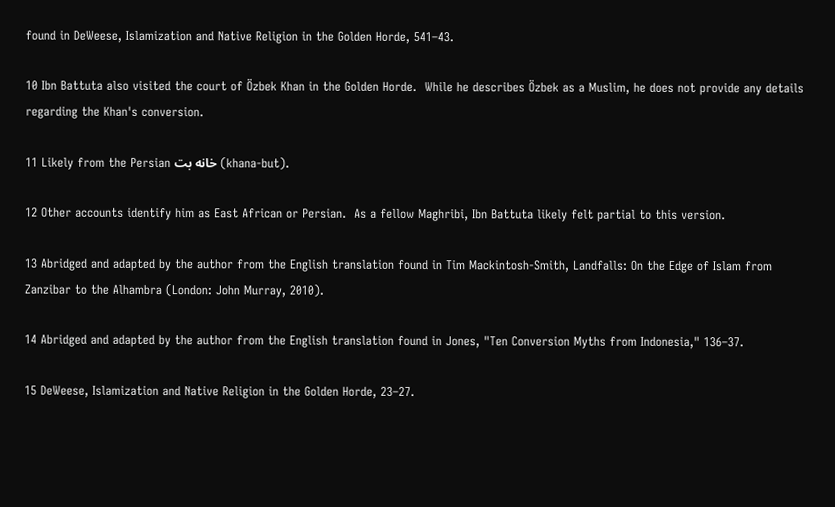found in DeWeese, Islamization and Native Religion in the Golden Horde, 541–43.

10 Ibn Battuta also visited the court of Özbek Khan in the Golden Horde.  While he describes Özbek as a Muslim, he does not provide any details regarding the Khan's conversion.

11 Likely from the Persian خانه بت (khana-but).

12 Other accounts identify him as East African or Persian.  As a fellow Maghribi, Ibn Battuta likely felt partial to this version.

13 Abridged and adapted by the author from the English translation found in Tim Mackintosh-Smith, Landfalls: On the Edge of Islam from Zanzibar to the Alhambra (London: John Murray, 2010).

14 Abridged and adapted by the author from the English translation found in Jones, "Ten Conversion Myths from Indonesia," 136–37.

15 DeWeese, Islamization and Native Religion in the Golden Horde, 23–27.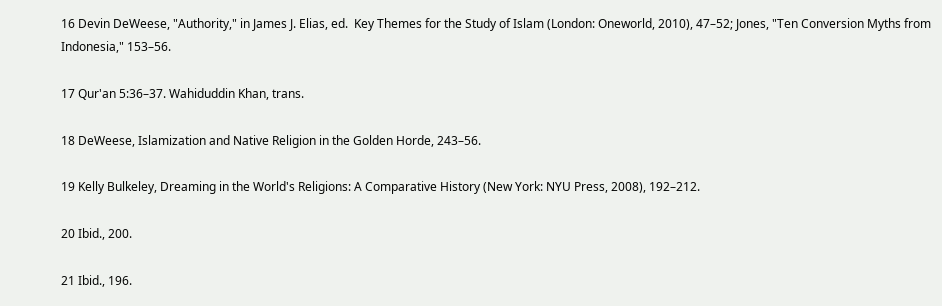16 Devin DeWeese, "Authority," in James J. Elias, ed.  Key Themes for the Study of Islam (London: Oneworld, 2010), 47–52; Jones, "Ten Conversion Myths from Indonesia," 153–56.

17 Qur'an 5:36–37. Wahiduddin Khan, trans.

18 DeWeese, Islamization and Native Religion in the Golden Horde, 243–56.

19 Kelly Bulkeley, Dreaming in the World's Religions: A Comparative History (New York: NYU Press, 2008), 192–212.

20 Ibid., 200.

21 Ibid., 196.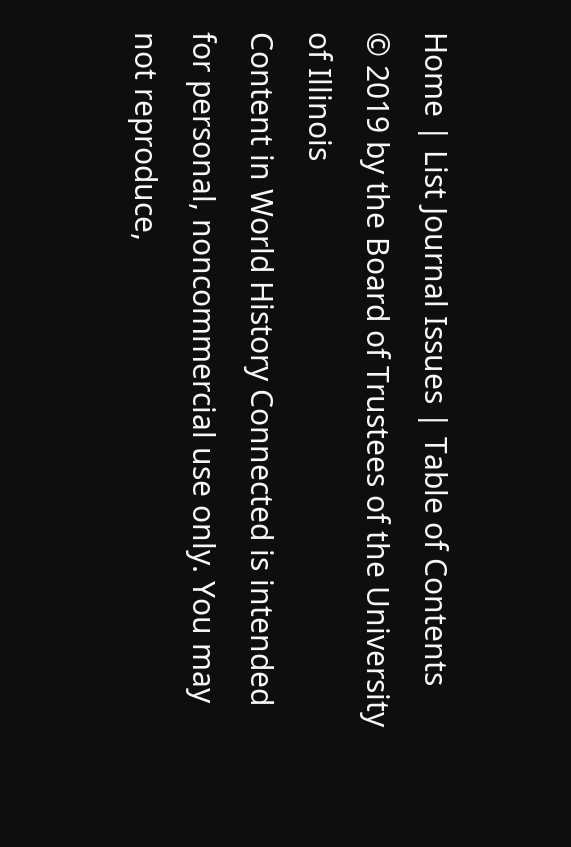Home | List Journal Issues | Table of Contents
© 2019 by the Board of Trustees of the University of Illinois
Content in World History Connected is intended for personal, noncommercial use only. You may not reproduce,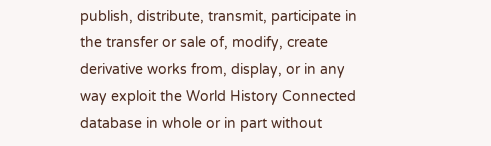publish, distribute, transmit, participate in the transfer or sale of, modify, create derivative works from, display, or in any way exploit the World History Connected database in whole or in part without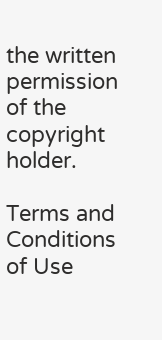the written permission of the copyright holder.

Terms and Conditions of Use